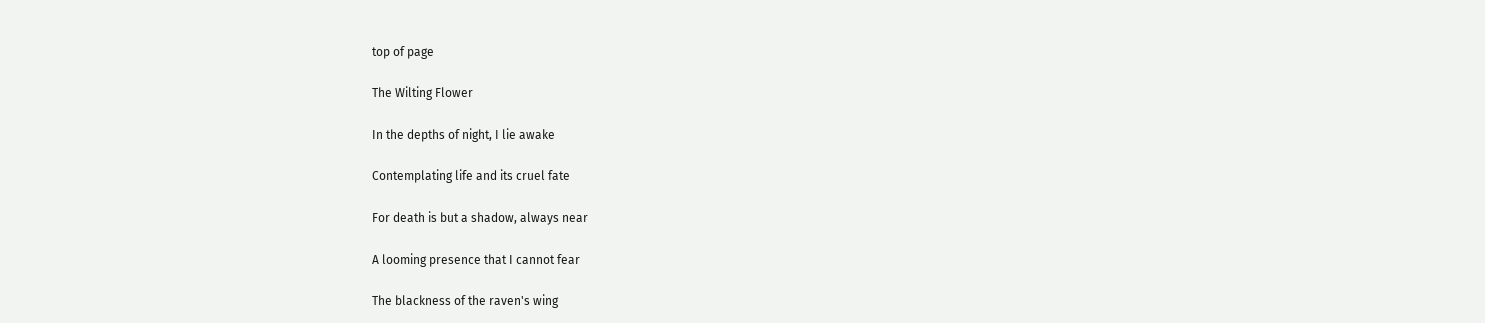top of page

The Wilting Flower

In the depths of night, I lie awake

Contemplating life and its cruel fate

For death is but a shadow, always near

A looming presence that I cannot fear

The blackness of the raven's wing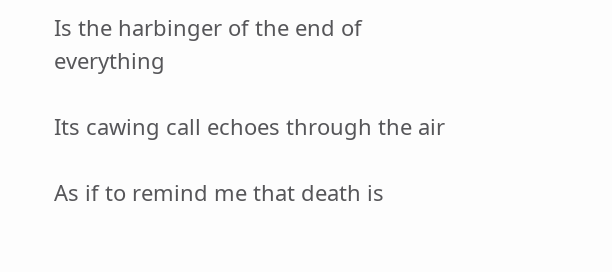Is the harbinger of the end of everything

Its cawing call echoes through the air

As if to remind me that death is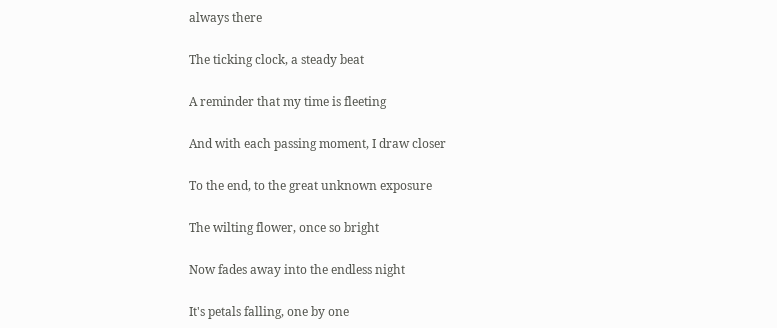always there

The ticking clock, a steady beat

A reminder that my time is fleeting

And with each passing moment, I draw closer

To the end, to the great unknown exposure

The wilting flower, once so bright

Now fades away into the endless night

It's petals falling, one by one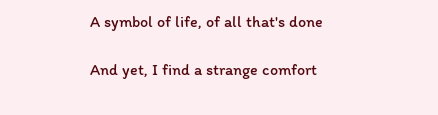A symbol of life, of all that's done

And yet, I find a strange comfort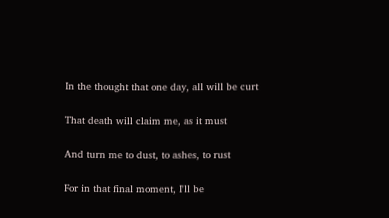In the thought that one day, all will be curt

That death will claim me, as it must

And turn me to dust, to ashes, to rust

For in that final moment, I'll be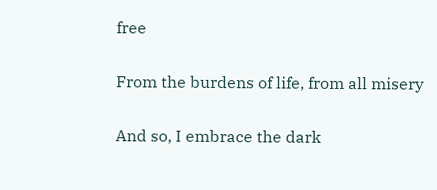free

From the burdens of life, from all misery

And so, I embrace the dark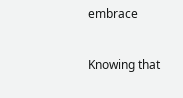embrace

Knowing that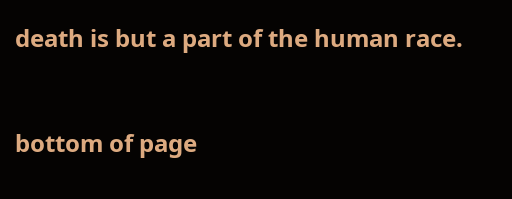death is but a part of the human race.



bottom of page